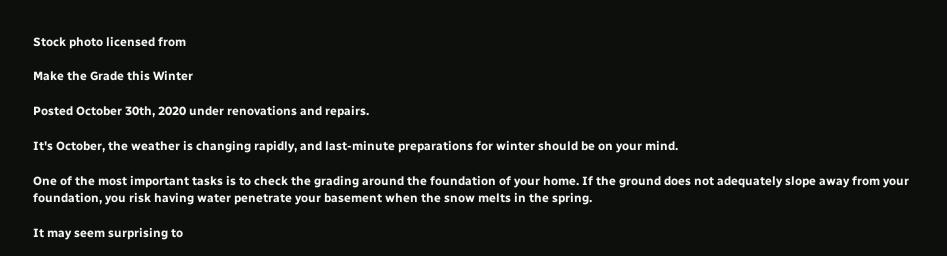Stock photo licensed from

Make the Grade this Winter

Posted October 30th, 2020 under renovations and repairs.

It's October, the weather is changing rapidly, and last-minute preparations for winter should be on your mind.

One of the most important tasks is to check the grading around the foundation of your home. If the ground does not adequately slope away from your foundation, you risk having water penetrate your basement when the snow melts in the spring.

It may seem surprising to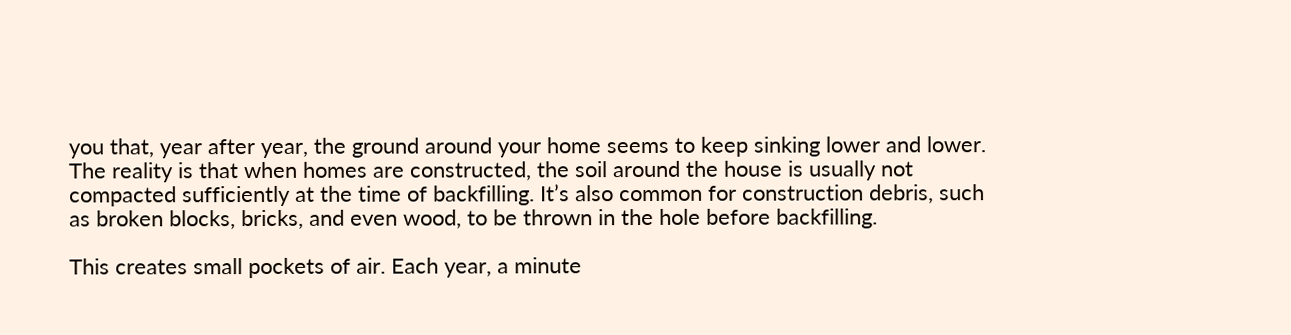you that, year after year, the ground around your home seems to keep sinking lower and lower. The reality is that when homes are constructed, the soil around the house is usually not compacted sufficiently at the time of backfilling. It’s also common for construction debris, such as broken blocks, bricks, and even wood, to be thrown in the hole before backfilling.

This creates small pockets of air. Each year, a minute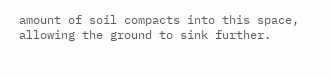amount of soil compacts into this space, allowing the ground to sink further.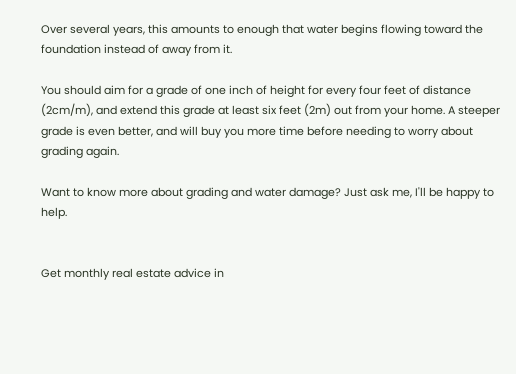Over several years, this amounts to enough that water begins flowing toward the foundation instead of away from it.

You should aim for a grade of one inch of height for every four feet of distance (2cm/m), and extend this grade at least six feet (2m) out from your home. A steeper grade is even better, and will buy you more time before needing to worry about grading again.

Want to know more about grading and water damage? Just ask me, I'll be happy to help.


Get monthly real estate advice in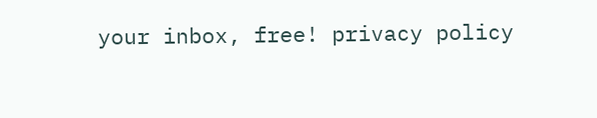your inbox, free! privacy policy